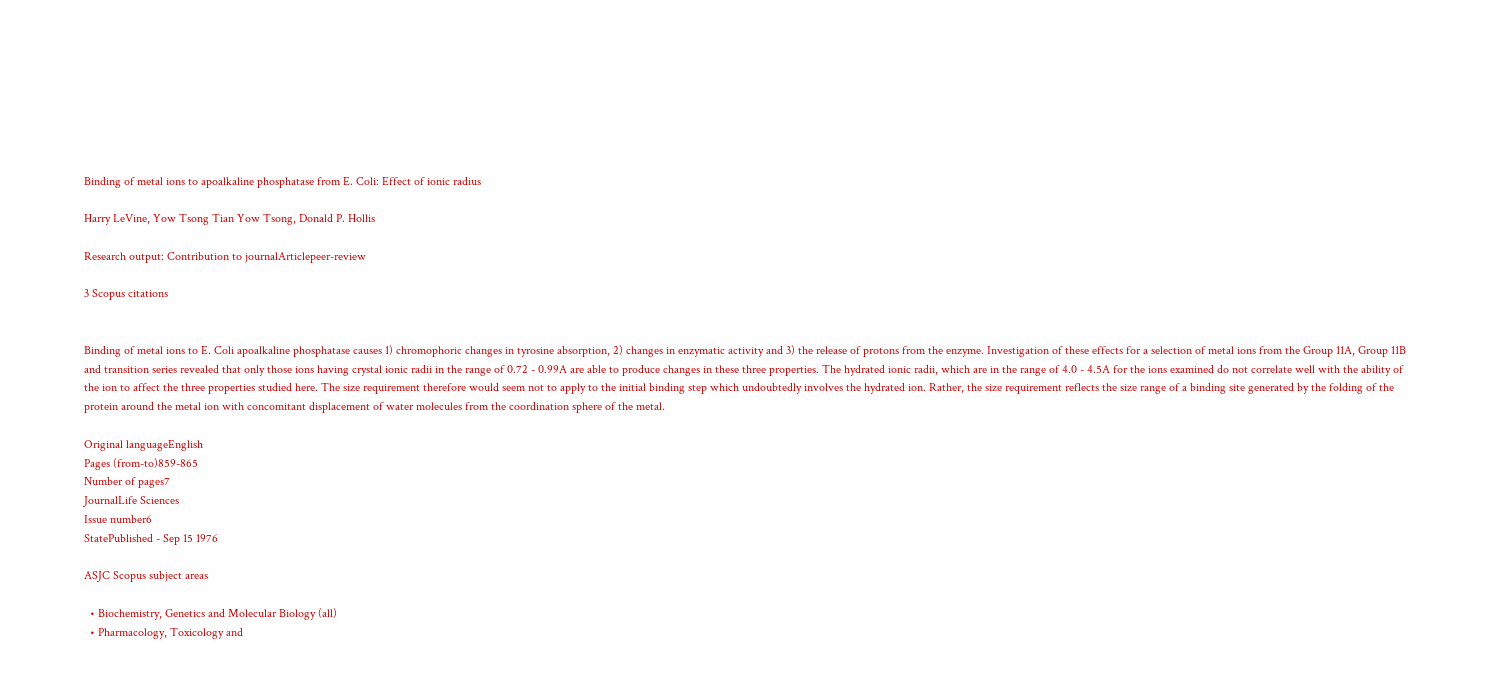Binding of metal ions to apoalkaline phosphatase from E. Coli: Effect of ionic radius

Harry LeVine, Yow Tsong Tian Yow Tsong, Donald P. Hollis

Research output: Contribution to journalArticlepeer-review

3 Scopus citations


Binding of metal ions to E. Coli apoalkaline phosphatase causes 1) chromophoric changes in tyrosine absorption, 2) changes in enzymatic activity and 3) the release of protons from the enzyme. Investigation of these effects for a selection of metal ions from the Group 11A, Group 11B and transition series revealed that only those ions having crystal ionic radii in the range of 0.72 - 0.99A are able to produce changes in these three properties. The hydrated ionic radii, which are in the range of 4.0 - 4.5A for the ions examined do not correlate well with the ability of the ion to affect the three properties studied here. The size requirement therefore would seem not to apply to the initial binding step which undoubtedly involves the hydrated ion. Rather, the size requirement reflects the size range of a binding site generated by the folding of the protein around the metal ion with concomitant displacement of water molecules from the coordination sphere of the metal.

Original languageEnglish
Pages (from-to)859-865
Number of pages7
JournalLife Sciences
Issue number6
StatePublished - Sep 15 1976

ASJC Scopus subject areas

  • Biochemistry, Genetics and Molecular Biology (all)
  • Pharmacology, Toxicology and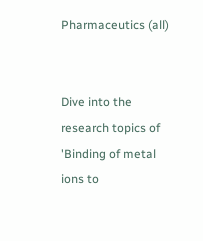Pharmaceutics (all)


Dive into the research topics of 'Binding of metal ions to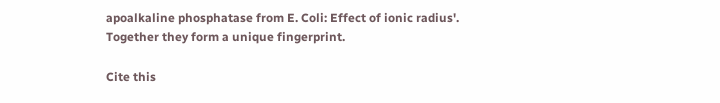apoalkaline phosphatase from E. Coli: Effect of ionic radius'. Together they form a unique fingerprint.

Cite this